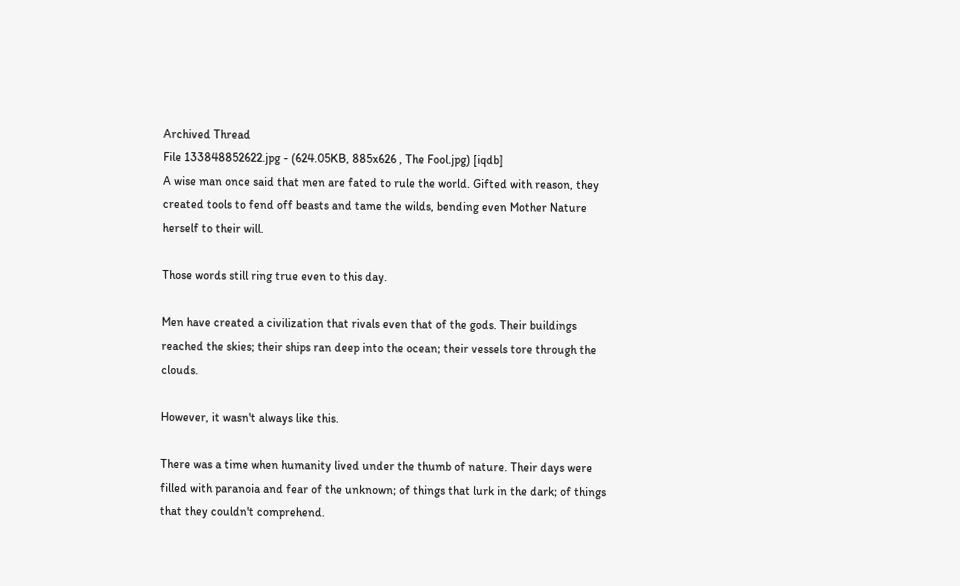Archived Thread
File 133848852622.jpg - (624.05KB, 885x626 , The Fool.jpg) [iqdb]
A wise man once said that men are fated to rule the world. Gifted with reason, they created tools to fend off beasts and tame the wilds, bending even Mother Nature herself to their will.

Those words still ring true even to this day.

Men have created a civilization that rivals even that of the gods. Their buildings reached the skies; their ships ran deep into the ocean; their vessels tore through the clouds.

However, it wasn't always like this.

There was a time when humanity lived under the thumb of nature. Their days were filled with paranoia and fear of the unknown; of things that lurk in the dark; of things that they couldn't comprehend.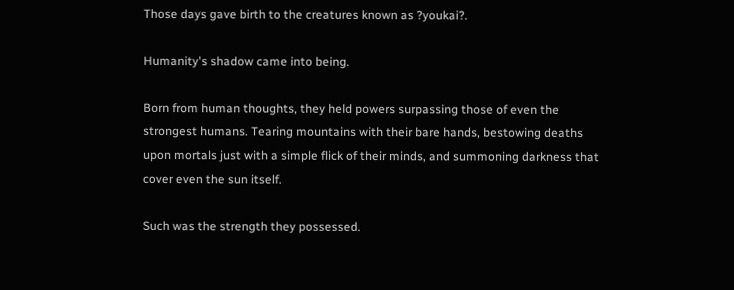Those days gave birth to the creatures known as ?youkai?.

Humanity's shadow came into being.

Born from human thoughts, they held powers surpassing those of even the strongest humans. Tearing mountains with their bare hands, bestowing deaths upon mortals just with a simple flick of their minds, and summoning darkness that cover even the sun itself.

Such was the strength they possessed.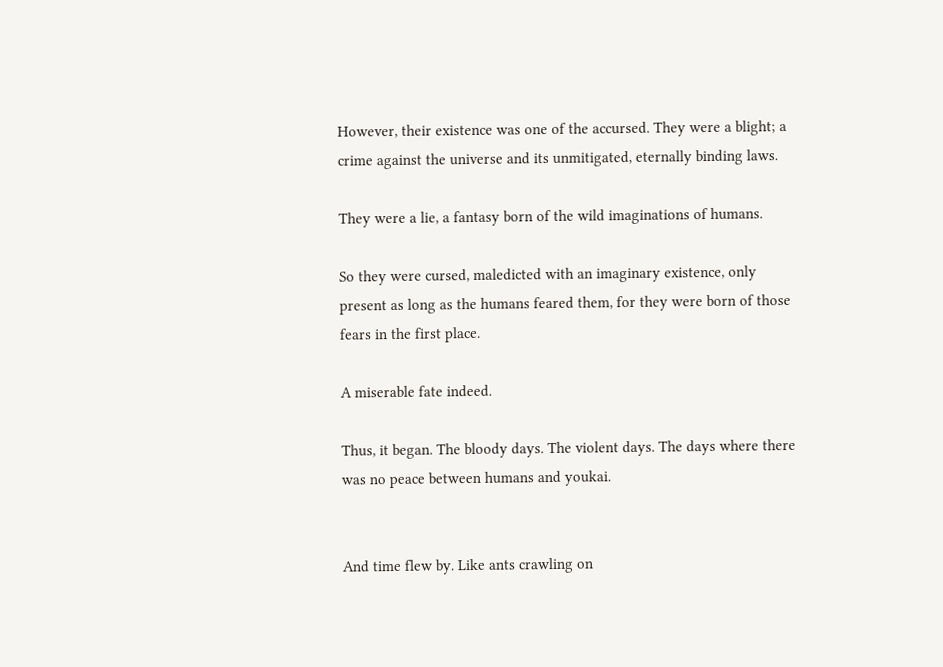However, their existence was one of the accursed. They were a blight; a crime against the universe and its unmitigated, eternally binding laws.

They were a lie, a fantasy born of the wild imaginations of humans.

So they were cursed, maledicted with an imaginary existence, only present as long as the humans feared them, for they were born of those fears in the first place.

A miserable fate indeed.

Thus, it began. The bloody days. The violent days. The days where there was no peace between humans and youkai.


And time flew by. Like ants crawling on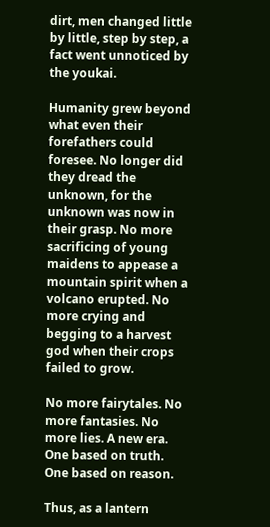dirt, men changed little by little, step by step, a fact went unnoticed by the youkai.

Humanity grew beyond what even their forefathers could foresee. No longer did they dread the unknown, for the unknown was now in their grasp. No more sacrificing of young maidens to appease a mountain spirit when a volcano erupted. No more crying and begging to a harvest god when their crops failed to grow.

No more fairytales. No more fantasies. No more lies. A new era. One based on truth. One based on reason.

Thus, as a lantern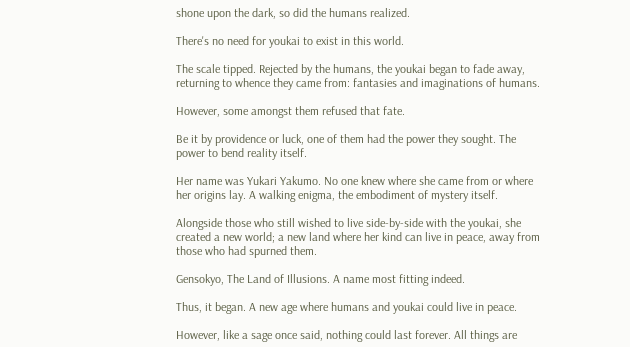shone upon the dark, so did the humans realized.

There's no need for youkai to exist in this world.

The scale tipped. Rejected by the humans, the youkai began to fade away, returning to whence they came from: fantasies and imaginations of humans.

However, some amongst them refused that fate.

Be it by providence or luck, one of them had the power they sought. The power to bend reality itself.

Her name was Yukari Yakumo. No one knew where she came from or where her origins lay. A walking enigma, the embodiment of mystery itself.

Alongside those who still wished to live side-by-side with the youkai, she created a new world; a new land where her kind can live in peace, away from those who had spurned them.

Gensokyo, The Land of Illusions. A name most fitting indeed.

Thus, it began. A new age where humans and youkai could live in peace.

However, like a sage once said, nothing could last forever. All things are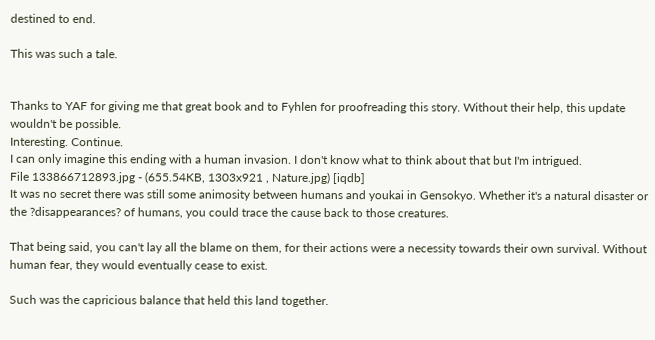destined to end.

This was such a tale.


Thanks to YAF for giving me that great book and to Fyhlen for proofreading this story. Without their help, this update wouldn't be possible.
Interesting. Continue.
I can only imagine this ending with a human invasion. I don't know what to think about that but I'm intrigued.
File 133866712893.jpg - (655.54KB, 1303x921 , Nature.jpg) [iqdb]
It was no secret there was still some animosity between humans and youkai in Gensokyo. Whether it's a natural disaster or the ?disappearances? of humans, you could trace the cause back to those creatures.

That being said, you can't lay all the blame on them, for their actions were a necessity towards their own survival. Without human fear, they would eventually cease to exist.

Such was the capricious balance that held this land together.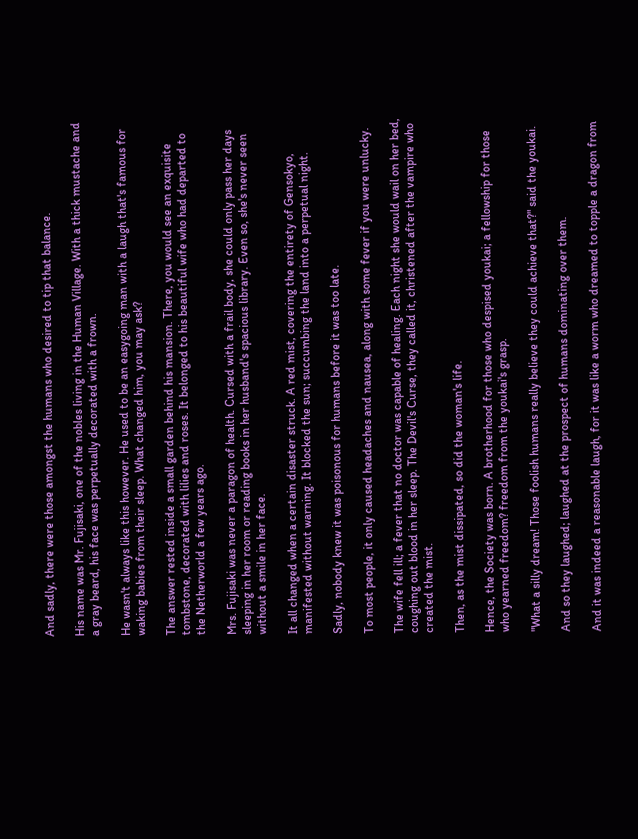And sadly, there were those amongst the humans who desired to tip that balance.

His name was Mr. Fujisaki, one of the nobles living in the Human Village. With a thick mustache and a gray beard, his face was perpetually decorated with a frown.

He wasn't always like this however. He used to be an easygoing man with a laugh that's famous for waking babies from their sleep. What changed him, you may ask?

The answer rested inside a small garden behind his mansion. There, you would see an exquisite tombstone, decorated with lilies and roses. It belonged to his beautiful wife who had departed to the Netherworld a few years ago.

Mrs. Fujisaki was never a paragon of health. Cursed with a frail body, she could only pass her days sleeping in her room or reading books in her husband's spacious library. Even so, she's never seen without a smile in her face.

It all changed when a certain disaster struck. A red mist, covering the entirety of Gensokyo, manifested without warning. It blocked the sun; succumbing the land into a perpetual night.

Sadly, nobody knew it was poisonous for humans before it was too late.

To most people, it only caused headaches and nausea, along with some fever if you were unlucky.

The wife fell ill; a fever that no doctor was capable of healing. Each night she would wail on her bed, coughing out blood in her sleep. The Devil's Curse, they called it, christened after the vampire who created the mist.

Then, as the mist dissipated, so did the woman's life.

Hence, the Society was born. A brotherhood for those who despised youkai; a fellowship for those who yearned freedom? freedom from the youkai's grasp.

"What a silly dream! Those foolish humans really believe they could achieve that?" said the youkai.

And so they laughed; laughed at the prospect of humans dominating over them.

And it was indeed a reasonable laugh, for it was like a worm who dreamed to topple a dragon from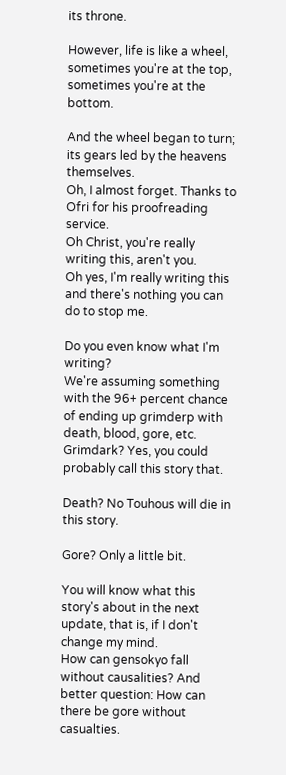its throne.

However, life is like a wheel, sometimes you're at the top, sometimes you're at the bottom.

And the wheel began to turn; its gears led by the heavens themselves.
Oh, I almost forget. Thanks to Ofri for his proofreading service.
Oh Christ, you're really writing this, aren't you.
Oh yes, I'm really writing this and there's nothing you can do to stop me.

Do you even know what I'm writing?
We're assuming something with the 96+ percent chance of ending up grimderp with death, blood, gore, etc.
Grimdark? Yes, you could probably call this story that.

Death? No Touhous will die in this story.

Gore? Only a little bit.

You will know what this story's about in the next update, that is, if I don't change my mind.
How can gensokyo fall without causalities? And better question: How can there be gore without casualties.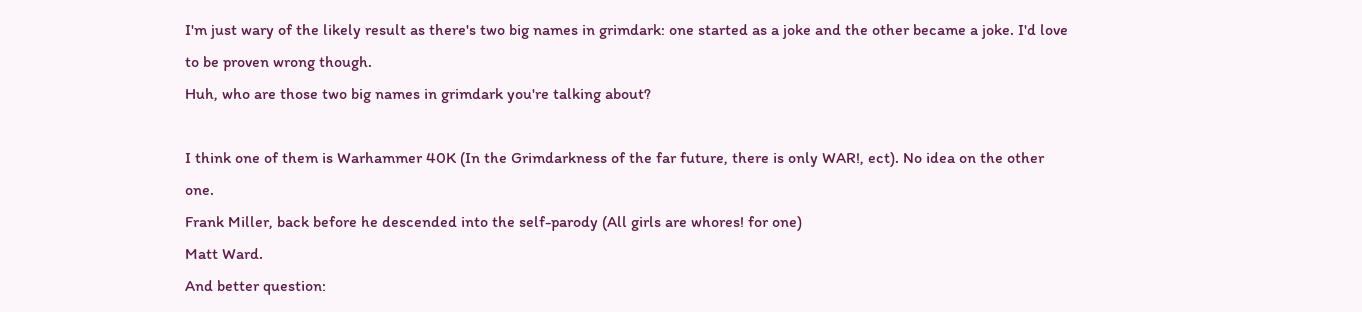I'm just wary of the likely result as there's two big names in grimdark: one started as a joke and the other became a joke. I'd love to be proven wrong though.
Huh, who are those two big names in grimdark you're talking about?

I think one of them is Warhammer 40K (In the Grimdarkness of the far future, there is only WAR!, ect). No idea on the other one.
Frank Miller, back before he descended into the self-parody (All girls are whores! for one)
Matt Ward.
And better question: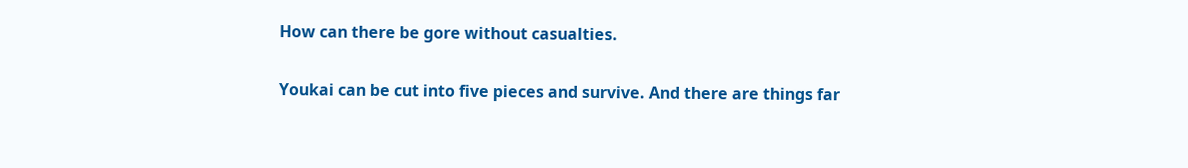How can there be gore without casualties.

Youkai can be cut into five pieces and survive. And there are things far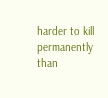harder to kill permanently than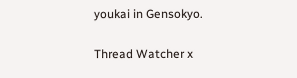youkai in Gensokyo.

Thread Watcher x